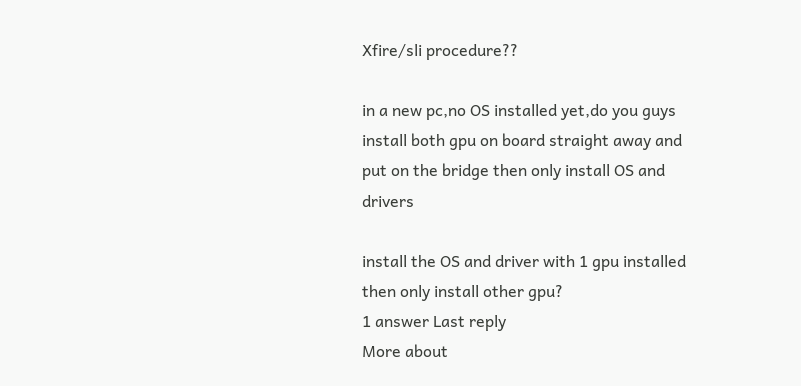Xfire/sli procedure??

in a new pc,no OS installed yet,do you guys install both gpu on board straight away and put on the bridge then only install OS and drivers

install the OS and driver with 1 gpu installed then only install other gpu?
1 answer Last reply
More about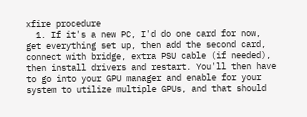xfire procedure
  1. If it's a new PC, I'd do one card for now, get everything set up, then add the second card, connect with bridge, extra PSU cable (if needed), then install drivers and restart. You'll then have to go into your GPU manager and enable for your system to utilize multiple GPUs, and that should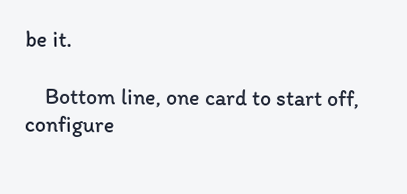be it.

    Bottom line, one card to start off, configure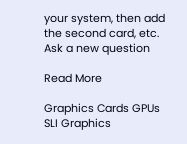your system, then add the second card, etc.
Ask a new question

Read More

Graphics Cards GPUs SLI Graphics